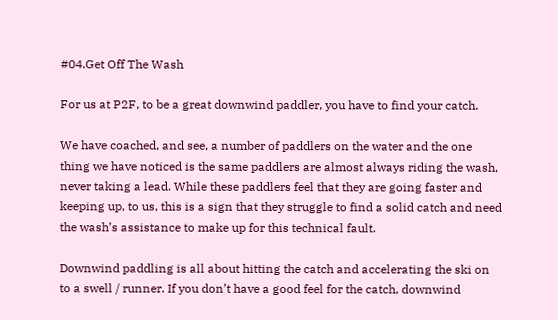#04.Get Off The Wash

For us at P2F, to be a great downwind paddler, you have to find your catch.

We have coached, and see, a number of paddlers on the water and the one thing we have noticed is the same paddlers are almost always riding the wash, never taking a lead. While these paddlers feel that they are going faster and keeping up, to us, this is a sign that they struggle to find a solid catch and need the wash’s assistance to make up for this technical fault.

Downwind paddling is all about hitting the catch and accelerating the ski on to a swell / runner. If you don’t have a good feel for the catch, downwind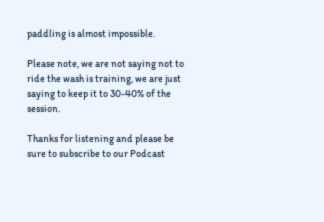paddling is almost impossible.

Please note, we are not saying not to ride the wash is training, we are just saying to keep it to 30-40% of the session.

Thanks for listening and please be sure to subscribe to our Podcast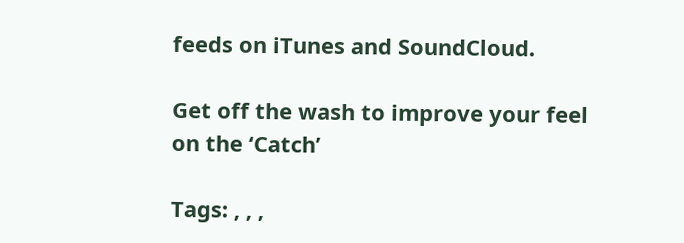feeds on iTunes and SoundCloud.

Get off the wash to improve your feel on the ‘Catch’

Tags: , , ,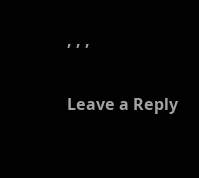, , ,

Leave a Reply